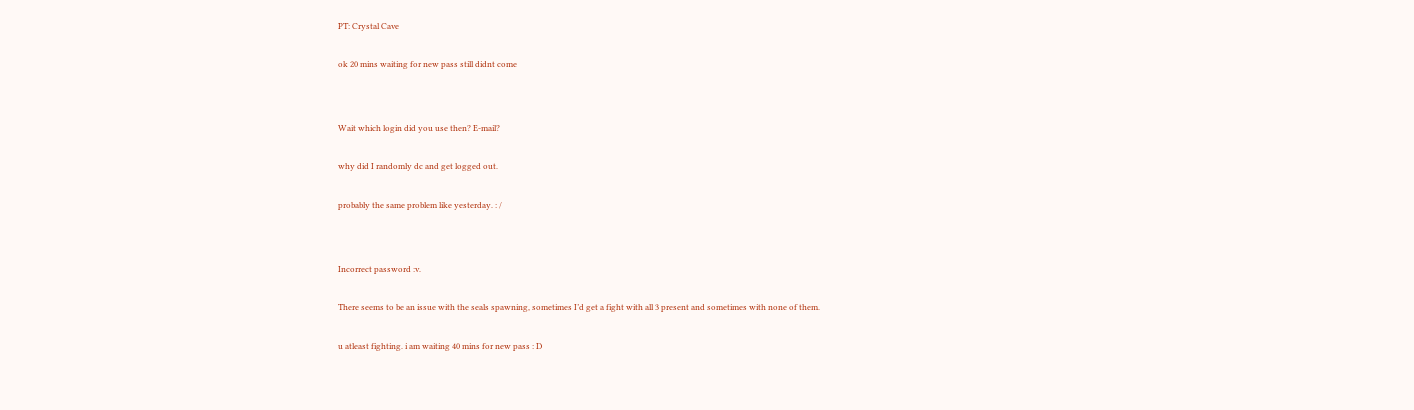PT: Crystal Cave


ok 20 mins waiting for new pass still didnt come




Wait which login did you use then? E-mail?


why did I randomly dc and get logged out.


probably the same problem like yesterday. : /




Incorrect password :v.


There seems to be an issue with the seals spawning, sometimes I’d get a fight with all 3 present and sometimes with none of them.


u atleast fighting. i am waiting 40 mins for new pass : D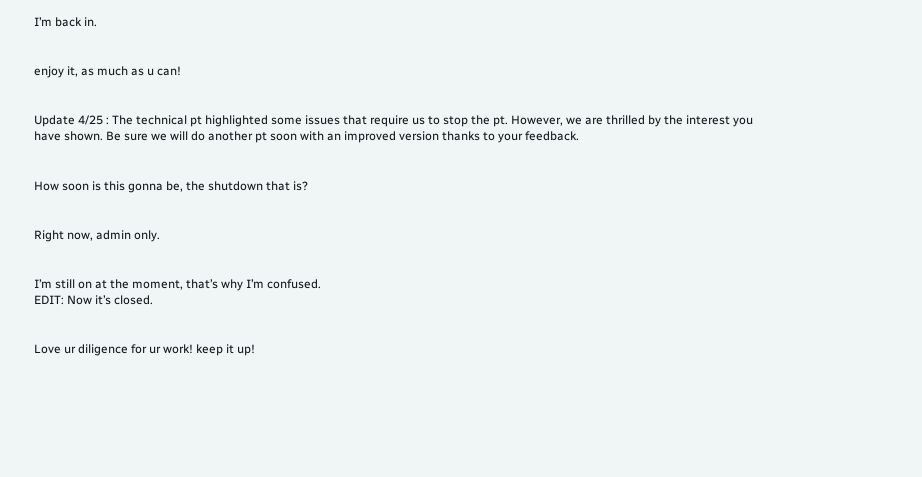I’m back in.


enjoy it, as much as u can!


Update 4/25 : The technical pt highlighted some issues that require us to stop the pt. However, we are thrilled by the interest you have shown. Be sure we will do another pt soon with an improved version thanks to your feedback.


How soon is this gonna be, the shutdown that is?


Right now, admin only.


I’m still on at the moment, that’s why I’m confused.
EDIT: Now it’s closed.


Love ur diligence for ur work! keep it up!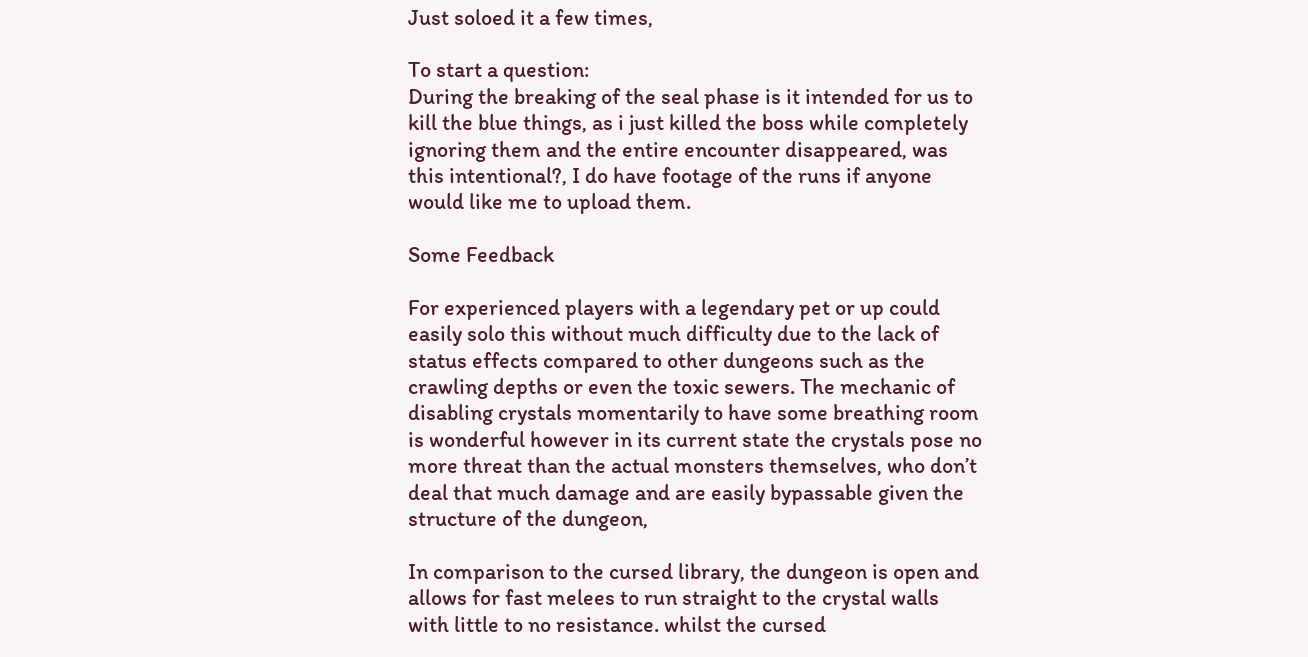Just soloed it a few times,

To start a question:
During the breaking of the seal phase is it intended for us to kill the blue things, as i just killed the boss while completely ignoring them and the entire encounter disappeared, was this intentional?, I do have footage of the runs if anyone would like me to upload them.

Some Feedback

For experienced players with a legendary pet or up could easily solo this without much difficulty due to the lack of status effects compared to other dungeons such as the crawling depths or even the toxic sewers. The mechanic of disabling crystals momentarily to have some breathing room is wonderful however in its current state the crystals pose no more threat than the actual monsters themselves, who don’t deal that much damage and are easily bypassable given the structure of the dungeon,

In comparison to the cursed library, the dungeon is open and allows for fast melees to run straight to the crystal walls with little to no resistance. whilst the cursed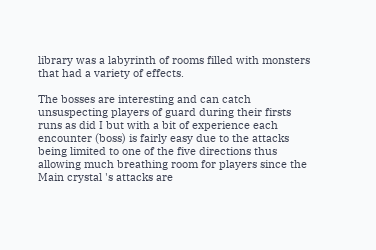library was a labyrinth of rooms filled with monsters that had a variety of effects.

The bosses are interesting and can catch unsuspecting players of guard during their firsts runs as did I but with a bit of experience each encounter (boss) is fairly easy due to the attacks being limited to one of the five directions thus allowing much breathing room for players since the Main crystal 's attacks are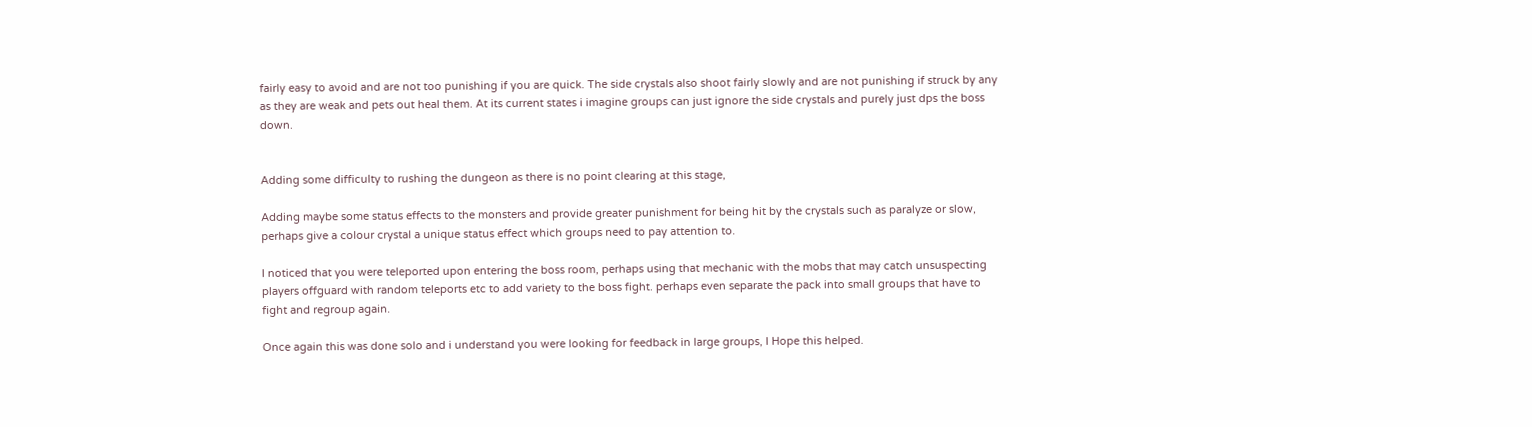fairly easy to avoid and are not too punishing if you are quick. The side crystals also shoot fairly slowly and are not punishing if struck by any as they are weak and pets out heal them. At its current states i imagine groups can just ignore the side crystals and purely just dps the boss down.


Adding some difficulty to rushing the dungeon as there is no point clearing at this stage,

Adding maybe some status effects to the monsters and provide greater punishment for being hit by the crystals such as paralyze or slow, perhaps give a colour crystal a unique status effect which groups need to pay attention to.

I noticed that you were teleported upon entering the boss room, perhaps using that mechanic with the mobs that may catch unsuspecting players offguard with random teleports etc to add variety to the boss fight. perhaps even separate the pack into small groups that have to fight and regroup again.

Once again this was done solo and i understand you were looking for feedback in large groups, I Hope this helped.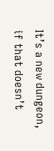It’s a new dungeon, if that doesn’t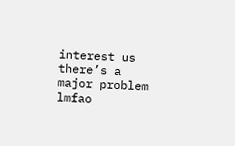interest us there’s a major problem lmfao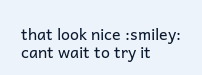that look nice :smiley: cant wait to try it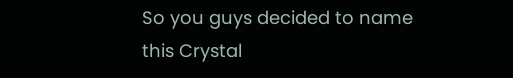So you guys decided to name this Crystal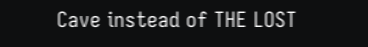Cave instead of THE LOST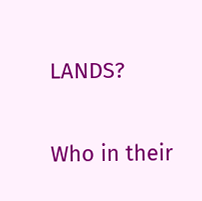LANDS?

Who in their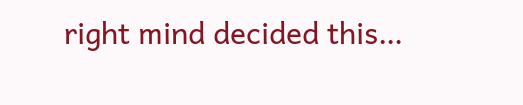right mind decided this…